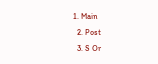1. Main
  2. Post
  3. S Or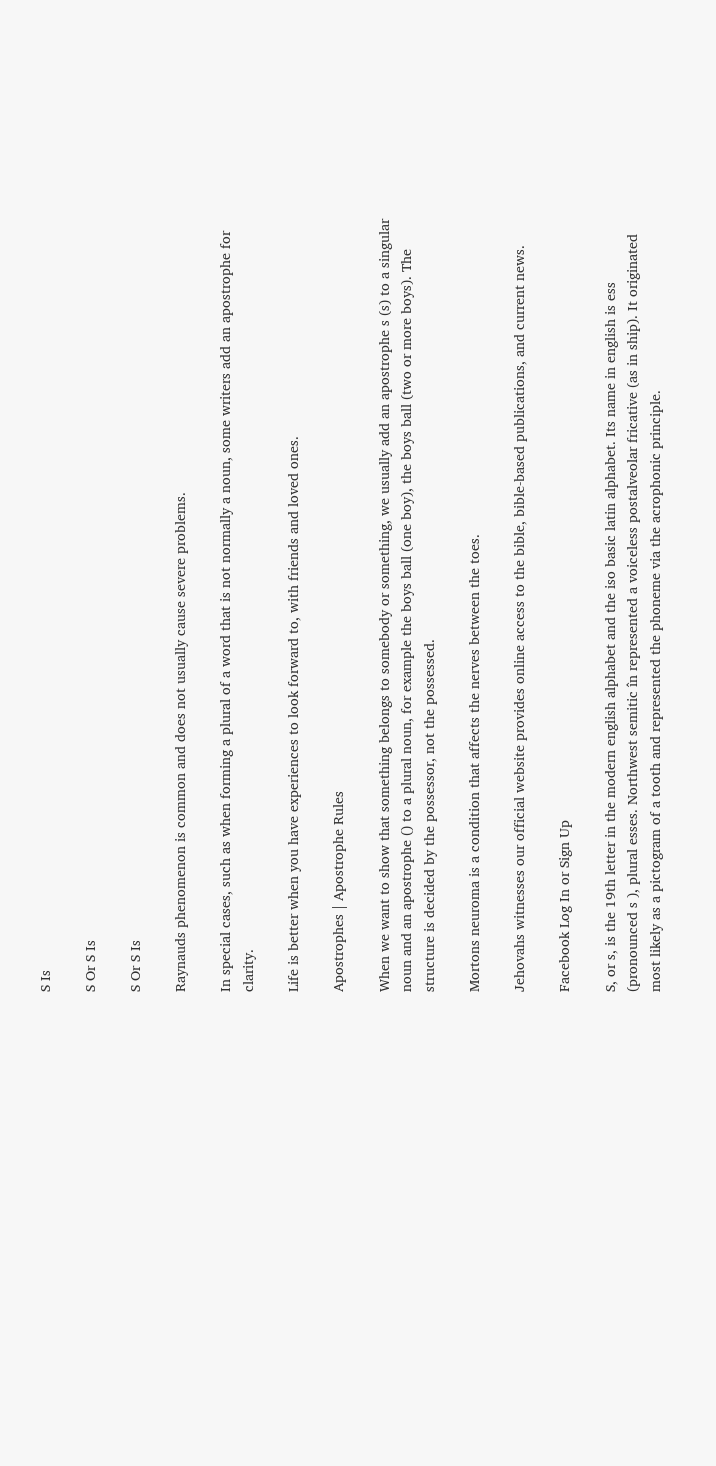S Is

S Or S Is

S Or S Is

Raynauds phenomenon is common and does not usually cause severe problems.

In special cases, such as when forming a plural of a word that is not normally a noun, some writers add an apostrophe for clarity.

Life is better when you have experiences to look forward to, with friends and loved ones.

Apostrophes | Apostrophe Rules

When we want to show that something belongs to somebody or something, we usually add an apostrophe s (s) to a singular noun and an apostrophe () to a plural noun, for example the boys ball (one boy), the boys ball (two or more boys). The structure is decided by the possessor, not the possessed.

Mortons neuroma is a condition that affects the nerves between the toes.

Jehovahs witnesses our official website provides online access to the bible, bible-based publications, and current news.

Facebook Log In or Sign Up

S, or s, is the 19th letter in the modern english alphabet and the iso basic latin alphabet. Its name in english is ess (pronounced s ), plural esses. Northwest semitic în represented a voiceless postalveolar fricative (as in ship). It originated most likely as a pictogram of a tooth and represented the phoneme via the acrophonic principle.